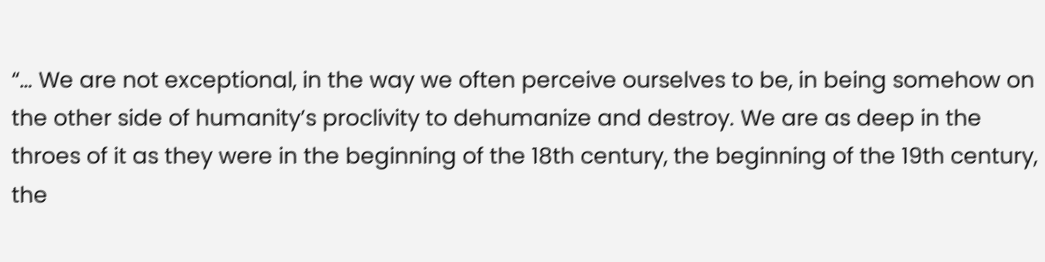“… We are not exceptional, in the way we often perceive ourselves to be, in being somehow on the other side of humanity’s proclivity to dehumanize and destroy. We are as deep in the throes of it as they were in the beginning of the 18th century, the beginning of the 19th century, the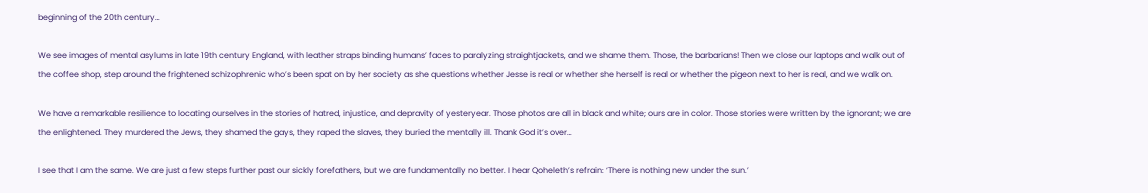beginning of the 20th century…

We see images of mental asylums in late 19th century England, with leather straps binding humans’ faces to paralyzing straightjackets, and we shame them. Those, the barbarians! Then we close our laptops and walk out of the coffee shop, step around the frightened schizophrenic who’s been spat on by her society as she questions whether Jesse is real or whether she herself is real or whether the pigeon next to her is real, and we walk on.

We have a remarkable resilience to locating ourselves in the stories of hatred, injustice, and depravity of yesteryear. Those photos are all in black and white; ours are in color. Those stories were written by the ignorant; we are the enlightened. They murdered the Jews, they shamed the gays, they raped the slaves, they buried the mentally ill. Thank God it’s over…

I see that I am the same. We are just a few steps further past our sickly forefathers, but we are fundamentally no better. I hear Qoheleth’s refrain: ‘There is nothing new under the sun.’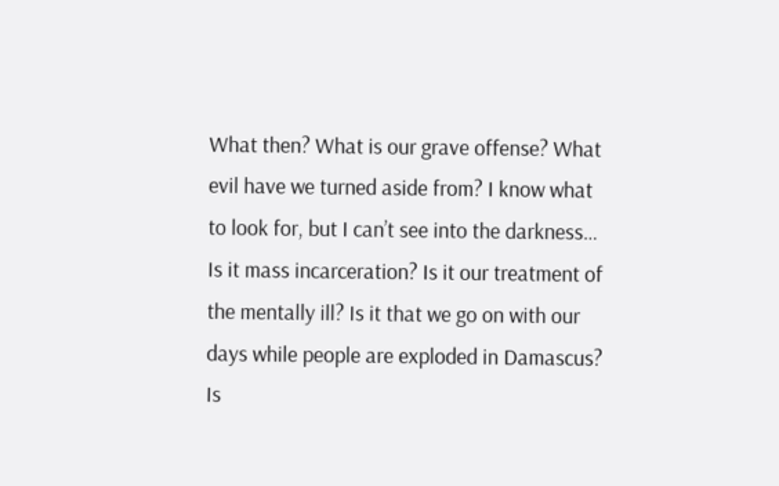What then? What is our grave offense? What evil have we turned aside from? I know what to look for, but I can’t see into the darkness… Is it mass incarceration? Is it our treatment of the mentally ill? Is it that we go on with our days while people are exploded in Damascus? Is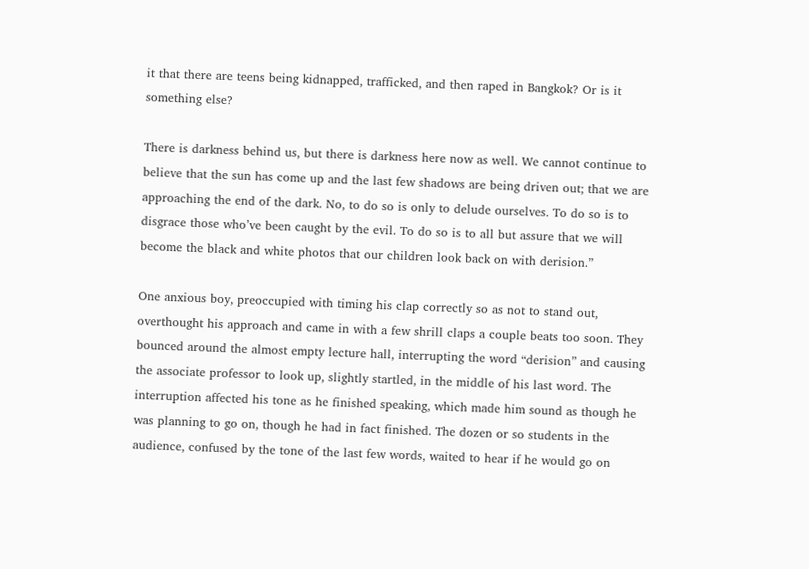it that there are teens being kidnapped, trafficked, and then raped in Bangkok? Or is it something else?

There is darkness behind us, but there is darkness here now as well. We cannot continue to believe that the sun has come up and the last few shadows are being driven out; that we are approaching the end of the dark. No, to do so is only to delude ourselves. To do so is to disgrace those who’ve been caught by the evil. To do so is to all but assure that we will become the black and white photos that our children look back on with derision.”

One anxious boy, preoccupied with timing his clap correctly so as not to stand out, overthought his approach and came in with a few shrill claps a couple beats too soon. They bounced around the almost empty lecture hall, interrupting the word “derision” and causing the associate professor to look up, slightly startled, in the middle of his last word. The interruption affected his tone as he finished speaking, which made him sound as though he was planning to go on, though he had in fact finished. The dozen or so students in the audience, confused by the tone of the last few words, waited to hear if he would go on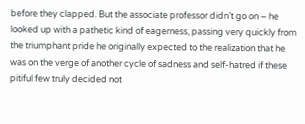before they clapped. But the associate professor didn’t go on – he looked up with a pathetic kind of eagerness, passing very quickly from the triumphant pride he originally expected to the realization that he was on the verge of another cycle of sadness and self-hatred if these pitiful few truly decided not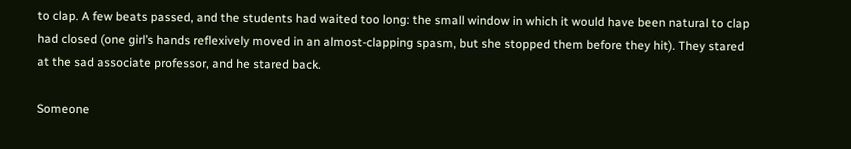to clap. A few beats passed, and the students had waited too long: the small window in which it would have been natural to clap had closed (one girl’s hands reflexively moved in an almost-clapping spasm, but she stopped them before they hit). They stared at the sad associate professor, and he stared back.

Someone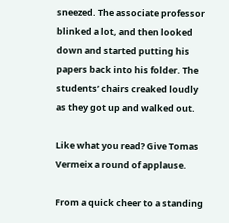sneezed. The associate professor blinked a lot, and then looked down and started putting his papers back into his folder. The students’ chairs creaked loudly as they got up and walked out.

Like what you read? Give Tomas Vermeix a round of applause.

From a quick cheer to a standing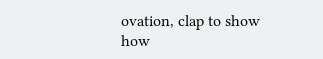ovation, clap to show how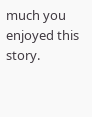much you enjoyed this story.